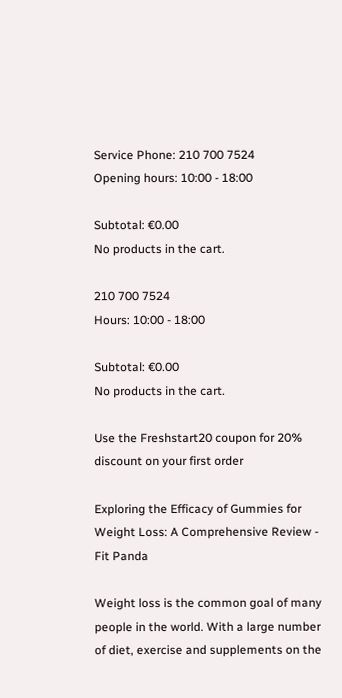Service Phone: 210 700 7524
Opening hours: 10:00 - 18:00

Subtotal: €0.00
No products in the cart.

210 700 7524
Hours: 10:00 - 18:00

Subtotal: €0.00
No products in the cart.

Use the Freshstart20 coupon for 20% discount on your first order

Exploring the Efficacy of Gummies for Weight Loss: A Comprehensive Review - Fit Panda

Weight loss is the common goal of many people in the world. With a large number of diet, exercise and supplements on the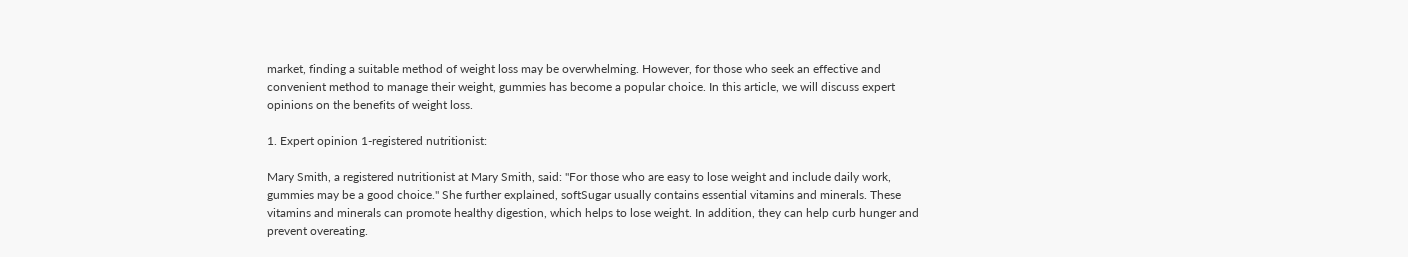market, finding a suitable method of weight loss may be overwhelming. However, for those who seek an effective and convenient method to manage their weight, gummies has become a popular choice. In this article, we will discuss expert opinions on the benefits of weight loss.

1. Expert opinion 1-registered nutritionist:

Mary Smith, a registered nutritionist at Mary Smith, said: "For those who are easy to lose weight and include daily work, gummies may be a good choice." She further explained, softSugar usually contains essential vitamins and minerals. These vitamins and minerals can promote healthy digestion, which helps to lose weight. In addition, they can help curb hunger and prevent overeating.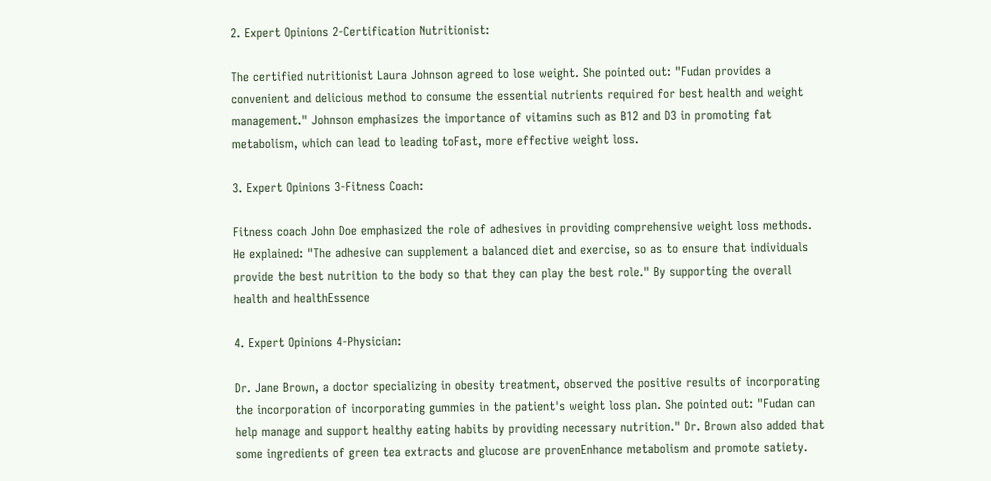2. Expert Opinions 2-Certification Nutritionist:

The certified nutritionist Laura Johnson agreed to lose weight. She pointed out: "Fudan provides a convenient and delicious method to consume the essential nutrients required for best health and weight management." Johnson emphasizes the importance of vitamins such as B12 and D3 in promoting fat metabolism, which can lead to leading toFast, more effective weight loss.

3. Expert Opinions 3-Fitness Coach:

Fitness coach John Doe emphasized the role of adhesives in providing comprehensive weight loss methods. He explained: "The adhesive can supplement a balanced diet and exercise, so as to ensure that individuals provide the best nutrition to the body so that they can play the best role." By supporting the overall health and healthEssence

4. Expert Opinions 4-Physician:

Dr. Jane Brown, a doctor specializing in obesity treatment, observed the positive results of incorporating the incorporation of incorporating gummies in the patient's weight loss plan. She pointed out: "Fudan can help manage and support healthy eating habits by providing necessary nutrition." Dr. Brown also added that some ingredients of green tea extracts and glucose are provenEnhance metabolism and promote satiety.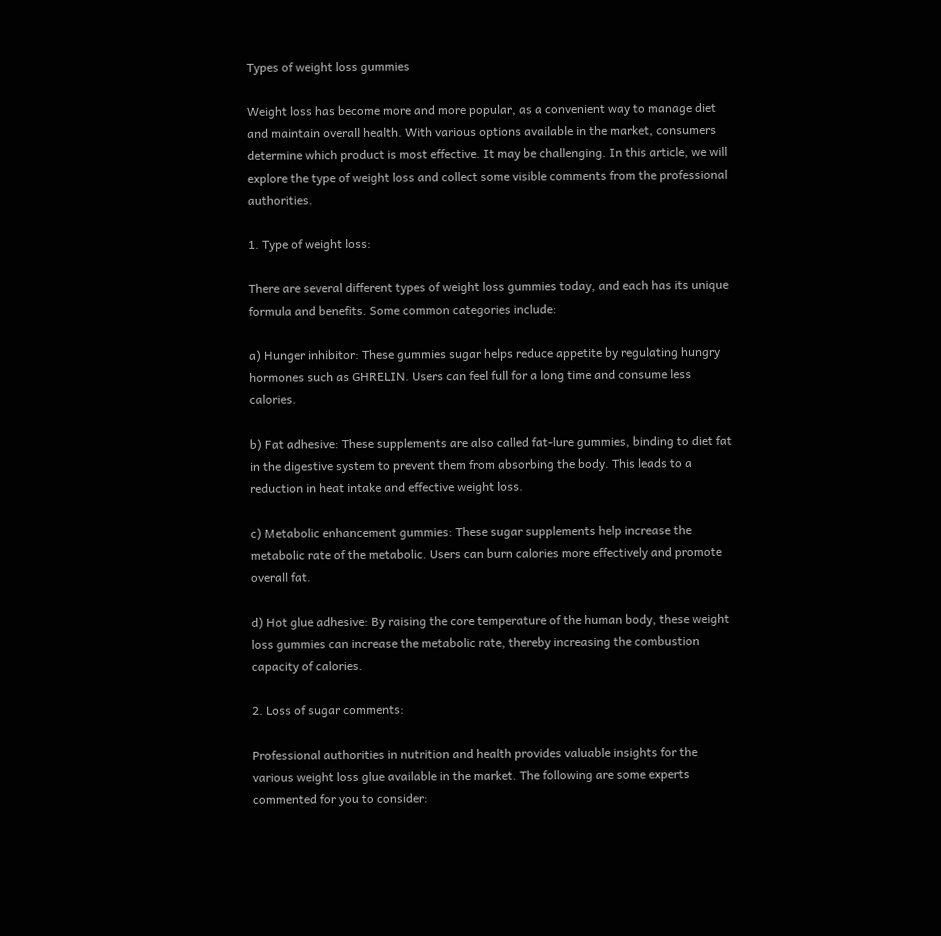Types of weight loss gummies

Weight loss has become more and more popular, as a convenient way to manage diet and maintain overall health. With various options available in the market, consumers determine which product is most effective. It may be challenging. In this article, we will explore the type of weight loss and collect some visible comments from the professional authorities.

1. Type of weight loss:

There are several different types of weight loss gummies today, and each has its unique formula and benefits. Some common categories include:

a) Hunger inhibitor: These gummies sugar helps reduce appetite by regulating hungry hormones such as GHRELIN. Users can feel full for a long time and consume less calories.

b) Fat adhesive: These supplements are also called fat-lure gummies, binding to diet fat in the digestive system to prevent them from absorbing the body. This leads to a reduction in heat intake and effective weight loss.

c) Metabolic enhancement gummies: These sugar supplements help increase the metabolic rate of the metabolic. Users can burn calories more effectively and promote overall fat.

d) Hot glue adhesive: By raising the core temperature of the human body, these weight loss gummies can increase the metabolic rate, thereby increasing the combustion capacity of calories.

2. Loss of sugar comments:

Professional authorities in nutrition and health provides valuable insights for the various weight loss glue available in the market. The following are some experts commented for you to consider: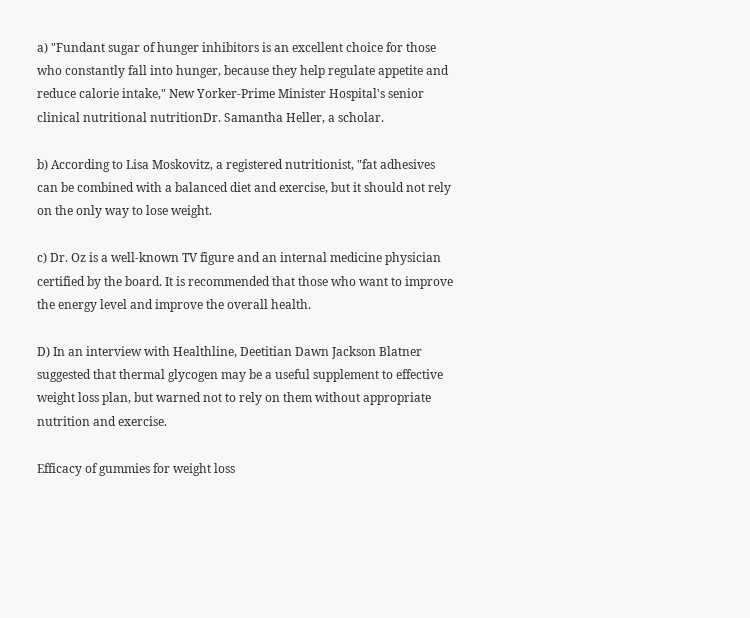a) "Fundant sugar of hunger inhibitors is an excellent choice for those who constantly fall into hunger, because they help regulate appetite and reduce calorie intake," New Yorker-Prime Minister Hospital's senior clinical nutritional nutritionDr. Samantha Heller, a scholar.

b) According to Lisa Moskovitz, a registered nutritionist, "fat adhesives can be combined with a balanced diet and exercise, but it should not rely on the only way to lose weight.

c) Dr. Oz is a well-known TV figure and an internal medicine physician certified by the board. It is recommended that those who want to improve the energy level and improve the overall health.

D) In an interview with Healthline, Deetitian Dawn Jackson Blatner suggested that thermal glycogen may be a useful supplement to effective weight loss plan, but warned not to rely on them without appropriate nutrition and exercise.

Efficacy of gummies for weight loss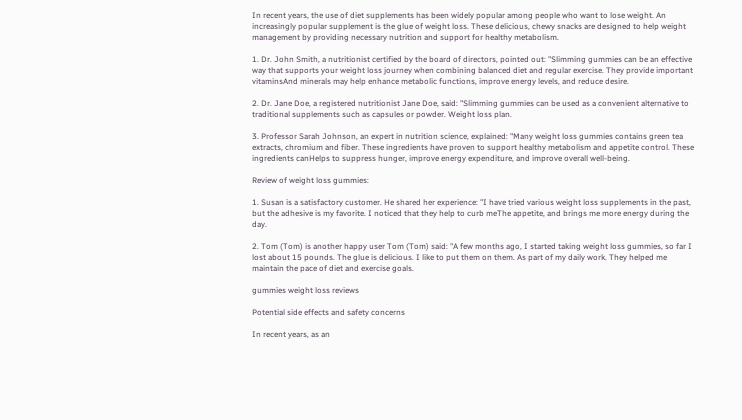In recent years, the use of diet supplements has been widely popular among people who want to lose weight. An increasingly popular supplement is the glue of weight loss. These delicious, chewy snacks are designed to help weight management by providing necessary nutrition and support for healthy metabolism.

1. Dr. John Smith, a nutritionist certified by the board of directors, pointed out: "Slimming gummies can be an effective way that supports your weight loss journey when combining balanced diet and regular exercise. They provide important vitaminsAnd minerals may help enhance metabolic functions, improve energy levels, and reduce desire.

2. Dr. Jane Doe, a registered nutritionist Jane Doe, said: "Slimming gummies can be used as a convenient alternative to traditional supplements such as capsules or powder. Weight loss plan.

3. Professor Sarah Johnson, an expert in nutrition science, explained: "Many weight loss gummies contains green tea extracts, chromium and fiber. These ingredients have proven to support healthy metabolism and appetite control. These ingredients canHelps to suppress hunger, improve energy expenditure, and improve overall well-being.

Review of weight loss gummies:

1. Susan is a satisfactory customer. He shared her experience: "I have tried various weight loss supplements in the past, but the adhesive is my favorite. I noticed that they help to curb meThe appetite, and brings me more energy during the day.

2. Tom (Tom) is another happy user Tom (Tom) said: "A few months ago, I started taking weight loss gummies, so far I lost about 15 pounds. The glue is delicious. I like to put them on them. As part of my daily work. They helped me maintain the pace of diet and exercise goals.

gummies weight loss reviews

Potential side effects and safety concerns

In recent years, as an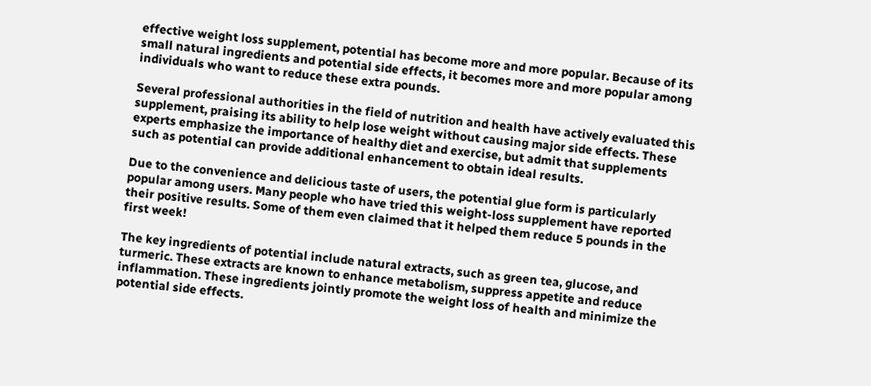effective weight loss supplement, potential has become more and more popular. Because of its small natural ingredients and potential side effects, it becomes more and more popular among individuals who want to reduce these extra pounds.

Several professional authorities in the field of nutrition and health have actively evaluated this supplement, praising its ability to help lose weight without causing major side effects. These experts emphasize the importance of healthy diet and exercise, but admit that supplements such as potential can provide additional enhancement to obtain ideal results.

Due to the convenience and delicious taste of users, the potential glue form is particularly popular among users. Many people who have tried this weight-loss supplement have reported their positive results. Some of them even claimed that it helped them reduce 5 pounds in the first week!

The key ingredients of potential include natural extracts, such as green tea, glucose, and turmeric. These extracts are known to enhance metabolism, suppress appetite and reduce inflammation. These ingredients jointly promote the weight loss of health and minimize the potential side effects.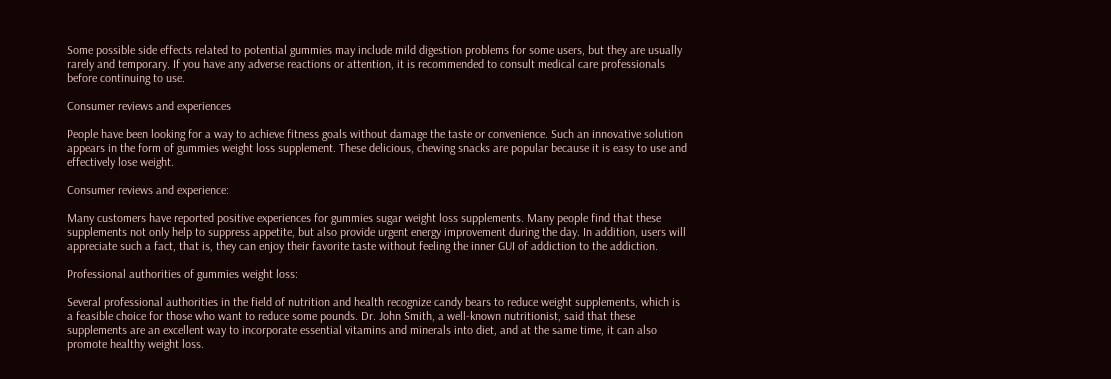Some possible side effects related to potential gummies may include mild digestion problems for some users, but they are usually rarely and temporary. If you have any adverse reactions or attention, it is recommended to consult medical care professionals before continuing to use.

Consumer reviews and experiences

People have been looking for a way to achieve fitness goals without damage the taste or convenience. Such an innovative solution appears in the form of gummies weight loss supplement. These delicious, chewing snacks are popular because it is easy to use and effectively lose weight.

Consumer reviews and experience:

Many customers have reported positive experiences for gummies sugar weight loss supplements. Many people find that these supplements not only help to suppress appetite, but also provide urgent energy improvement during the day. In addition, users will appreciate such a fact, that is, they can enjoy their favorite taste without feeling the inner GUI of addiction to the addiction.

Professional authorities of gummies weight loss:

Several professional authorities in the field of nutrition and health recognize candy bears to reduce weight supplements, which is a feasible choice for those who want to reduce some pounds. Dr. John Smith, a well-known nutritionist, said that these supplements are an excellent way to incorporate essential vitamins and minerals into diet, and at the same time, it can also promote healthy weight loss.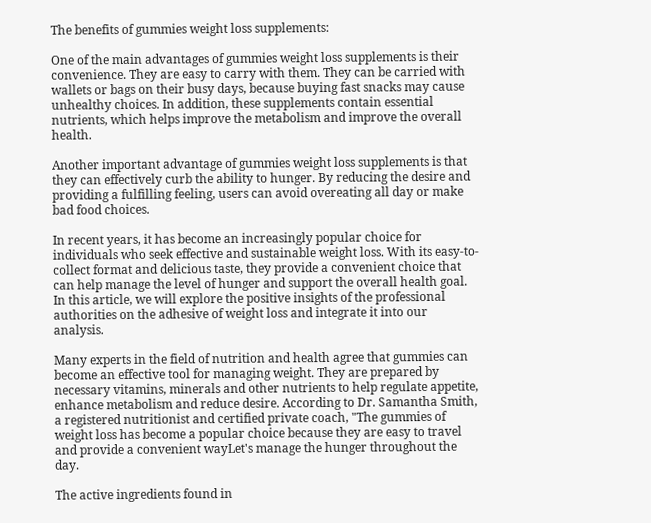The benefits of gummies weight loss supplements:

One of the main advantages of gummies weight loss supplements is their convenience. They are easy to carry with them. They can be carried with wallets or bags on their busy days, because buying fast snacks may cause unhealthy choices. In addition, these supplements contain essential nutrients, which helps improve the metabolism and improve the overall health.

Another important advantage of gummies weight loss supplements is that they can effectively curb the ability to hunger. By reducing the desire and providing a fulfilling feeling, users can avoid overeating all day or make bad food choices.

In recent years, it has become an increasingly popular choice for individuals who seek effective and sustainable weight loss. With its easy-to-collect format and delicious taste, they provide a convenient choice that can help manage the level of hunger and support the overall health goal. In this article, we will explore the positive insights of the professional authorities on the adhesive of weight loss and integrate it into our analysis.

Many experts in the field of nutrition and health agree that gummies can become an effective tool for managing weight. They are prepared by necessary vitamins, minerals and other nutrients to help regulate appetite, enhance metabolism and reduce desire. According to Dr. Samantha Smith, a registered nutritionist and certified private coach, "The gummies of weight loss has become a popular choice because they are easy to travel and provide a convenient wayLet's manage the hunger throughout the day.

The active ingredients found in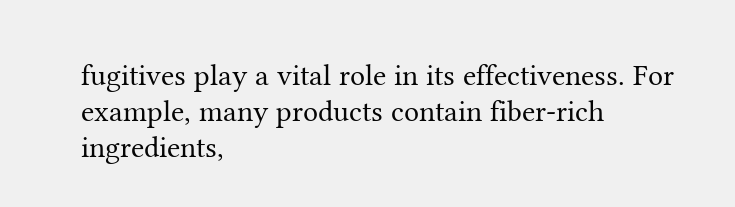fugitives play a vital role in its effectiveness. For example, many products contain fiber-rich ingredients,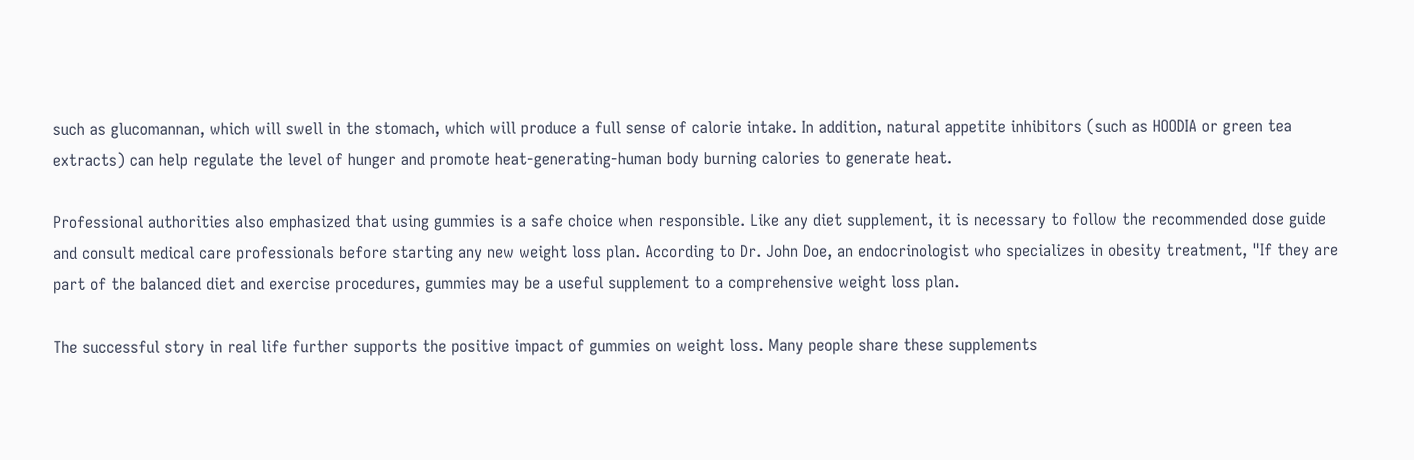such as glucomannan, which will swell in the stomach, which will produce a full sense of calorie intake. In addition, natural appetite inhibitors (such as HOODIA or green tea extracts) can help regulate the level of hunger and promote heat-generating-human body burning calories to generate heat.

Professional authorities also emphasized that using gummies is a safe choice when responsible. Like any diet supplement, it is necessary to follow the recommended dose guide and consult medical care professionals before starting any new weight loss plan. According to Dr. John Doe, an endocrinologist who specializes in obesity treatment, "If they are part of the balanced diet and exercise procedures, gummies may be a useful supplement to a comprehensive weight loss plan.

The successful story in real life further supports the positive impact of gummies on weight loss. Many people share these supplements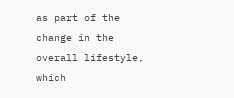as part of the change in the overall lifestyle, which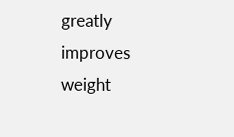greatly improves weight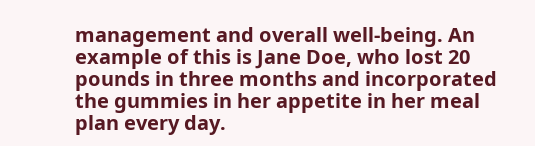management and overall well-being. An example of this is Jane Doe, who lost 20 pounds in three months and incorporated the gummies in her appetite in her meal plan every day.